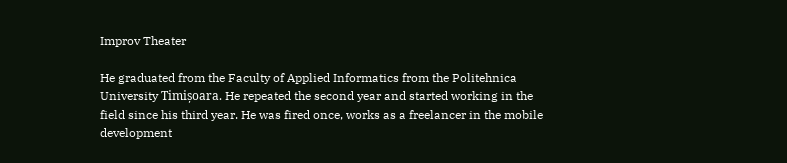Improv Theater

He graduated from the Faculty of Applied Informatics from the Politehnica University Timișoara. He repeated the second year and started working in the field since his third year. He was fired once, works as a freelancer in the mobile development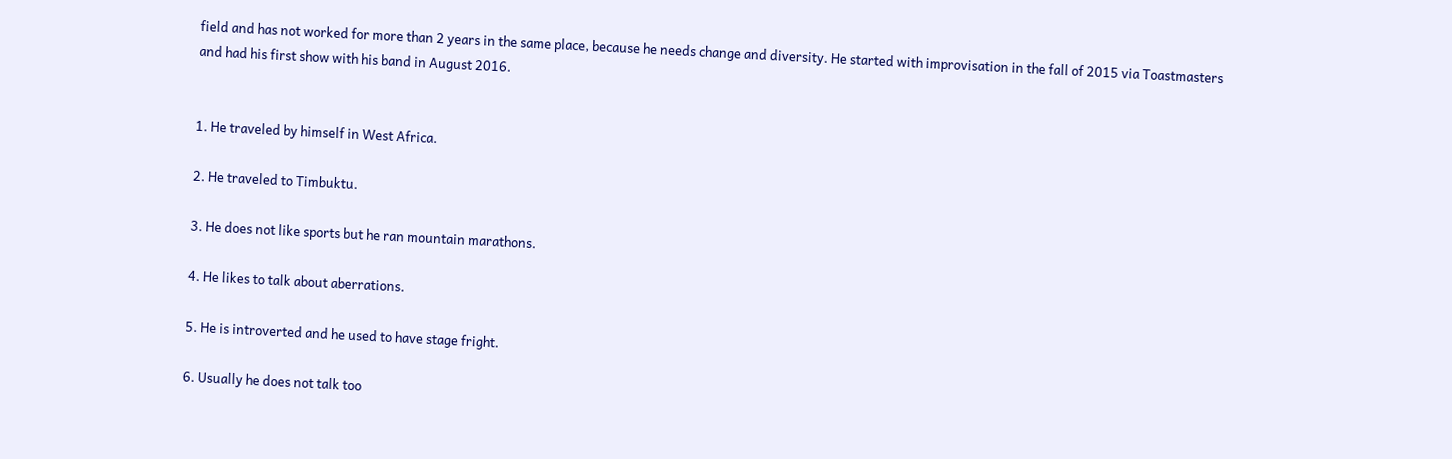field and has not worked for more than 2 years in the same place, because he needs change and diversity. He started with improvisation in the fall of 2015 via Toastmasters and had his first show with his band in August 2016.


1. He traveled by himself in West Africa.

2. He traveled to Timbuktu.

3. He does not like sports but he ran mountain marathons.

4. He likes to talk about aberrations.

5. He is introverted and he used to have stage fright.

6. Usually he does not talk too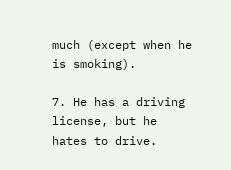much (except when he is smoking).

7. He has a driving license, but he hates to drive.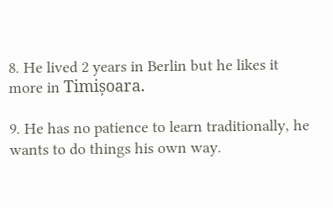8. He lived 2 years in Berlin but he likes it more in Timișoara.

9. He has no patience to learn traditionally, he wants to do things his own way.